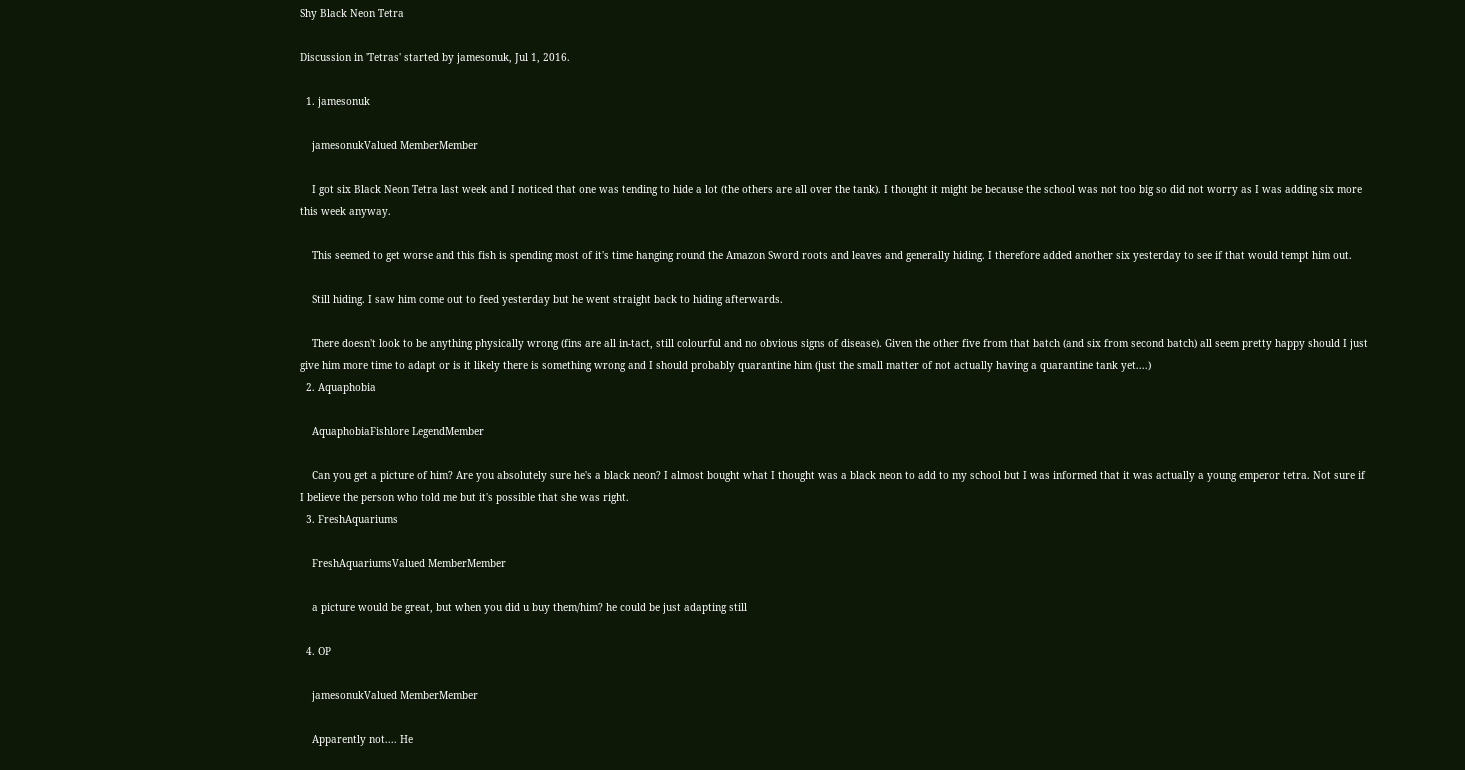Shy Black Neon Tetra

Discussion in 'Tetras' started by jamesonuk, Jul 1, 2016.

  1. jamesonuk

    jamesonukValued MemberMember

    I got six Black Neon Tetra last week and I noticed that one was tending to hide a lot (the others are all over the tank). I thought it might be because the school was not too big so did not worry as I was adding six more this week anyway.

    This seemed to get worse and this fish is spending most of it's time hanging round the Amazon Sword roots and leaves and generally hiding. I therefore added another six yesterday to see if that would tempt him out.

    Still hiding. I saw him come out to feed yesterday but he went straight back to hiding afterwards.

    There doesn't look to be anything physically wrong (fins are all in-tact, still colourful and no obvious signs of disease). Given the other five from that batch (and six from second batch) all seem pretty happy should I just give him more time to adapt or is it likely there is something wrong and I should probably quarantine him (just the small matter of not actually having a quarantine tank yet....)
  2. Aquaphobia

    AquaphobiaFishlore LegendMember

    Can you get a picture of him? Are you absolutely sure he's a black neon? I almost bought what I thought was a black neon to add to my school but I was informed that it was actually a young emperor tetra. Not sure if I believe the person who told me but it's possible that she was right.
  3. FreshAquariums

    FreshAquariumsValued MemberMember

    a picture would be great, but when you did u buy them/him? he could be just adapting still

  4. OP

    jamesonukValued MemberMember

    Apparently not.... He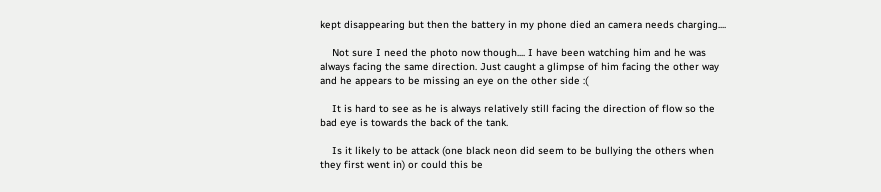kept disappearing but then the battery in my phone died an camera needs charging....

    Not sure I need the photo now though.... I have been watching him and he was always facing the same direction. Just caught a glimpse of him facing the other way and he appears to be missing an eye on the other side :(

    It is hard to see as he is always relatively still facing the direction of flow so the bad eye is towards the back of the tank.

    Is it likely to be attack (one black neon did seem to be bullying the others when they first went in) or could this be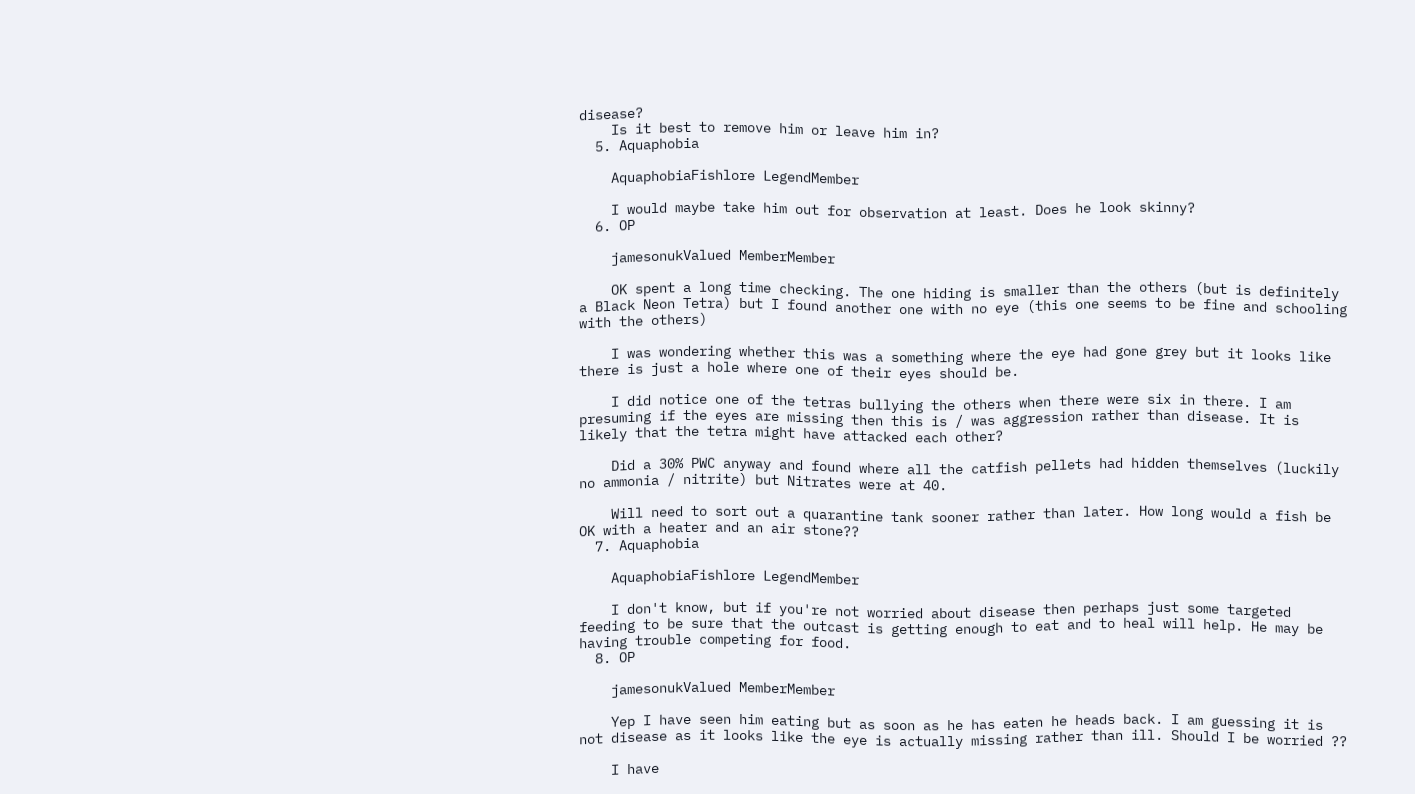disease?
    Is it best to remove him or leave him in?
  5. Aquaphobia

    AquaphobiaFishlore LegendMember

    I would maybe take him out for observation at least. Does he look skinny?
  6. OP

    jamesonukValued MemberMember

    OK spent a long time checking. The one hiding is smaller than the others (but is definitely a Black Neon Tetra) but I found another one with no eye (this one seems to be fine and schooling with the others)

    I was wondering whether this was a something where the eye had gone grey but it looks like there is just a hole where one of their eyes should be.

    I did notice one of the tetras bullying the others when there were six in there. I am presuming if the eyes are missing then this is / was aggression rather than disease. It is likely that the tetra might have attacked each other?

    Did a 30% PWC anyway and found where all the catfish pellets had hidden themselves (luckily no ammonia / nitrite) but Nitrates were at 40.

    Will need to sort out a quarantine tank sooner rather than later. How long would a fish be OK with a heater and an air stone??
  7. Aquaphobia

    AquaphobiaFishlore LegendMember

    I don't know, but if you're not worried about disease then perhaps just some targeted feeding to be sure that the outcast is getting enough to eat and to heal will help. He may be having trouble competing for food.
  8. OP

    jamesonukValued MemberMember

    Yep I have seen him eating but as soon as he has eaten he heads back. I am guessing it is not disease as it looks like the eye is actually missing rather than ill. Should I be worried ??

    I have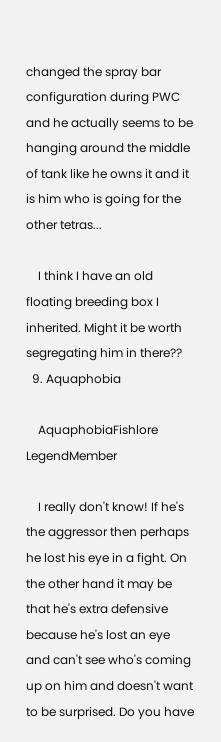changed the spray bar configuration during PWC and he actually seems to be hanging around the middle of tank like he owns it and it is him who is going for the other tetras...

    I think I have an old floating breeding box I inherited. Might it be worth segregating him in there??
  9. Aquaphobia

    AquaphobiaFishlore LegendMember

    I really don't know! If he's the aggressor then perhaps he lost his eye in a fight. On the other hand it may be that he's extra defensive because he's lost an eye and can't see who's coming up on him and doesn't want to be surprised. Do you have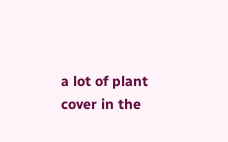a lot of plant cover in the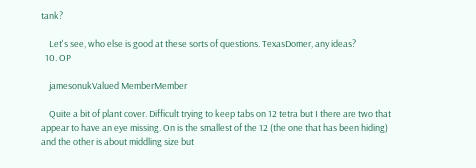tank?

    Let's see, who else is good at these sorts of questions. TexasDomer, any ideas?
  10. OP

    jamesonukValued MemberMember

    Quite a bit of plant cover. Difficult trying to keep tabs on 12 tetra but I there are two that appear to have an eye missing. On is the smallest of the 12 (the one that has been hiding) and the other is about middling size but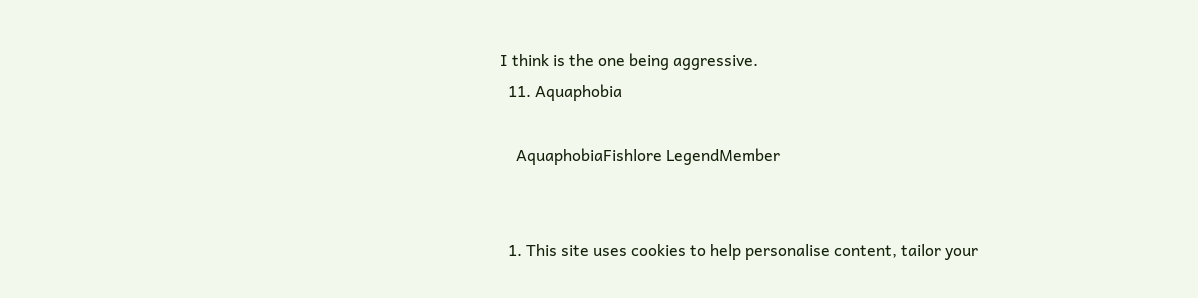I think is the one being aggressive.
  11. Aquaphobia

    AquaphobiaFishlore LegendMember


  1. This site uses cookies to help personalise content, tailor your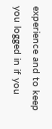experience and to keep you logged in if you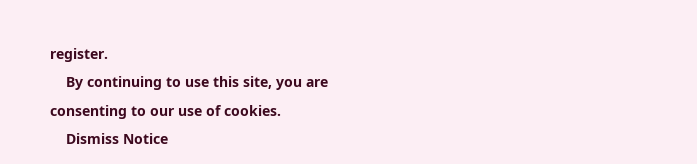register.
    By continuing to use this site, you are consenting to our use of cookies.
    Dismiss Notice